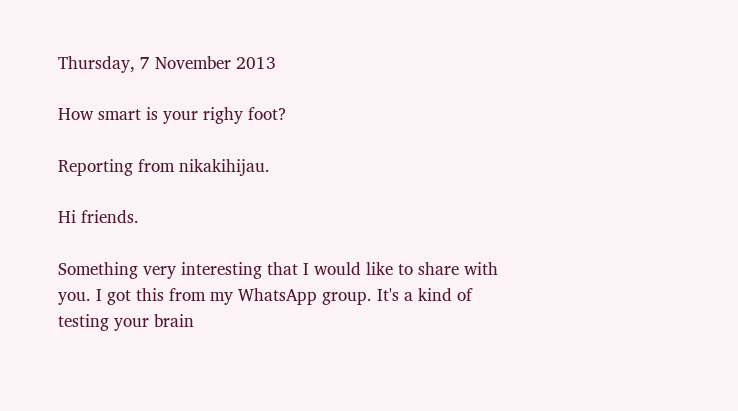Thursday, 7 November 2013

How smart is your righy foot?

Reporting from nikakihijau.

Hi friends.

Something very interesting that I would like to share with you. I got this from my WhatsApp group. It's a kind of testing your brain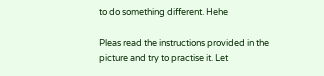to do something different. Hehe

Pleas read the instructions provided in the picture and try to practise it. Let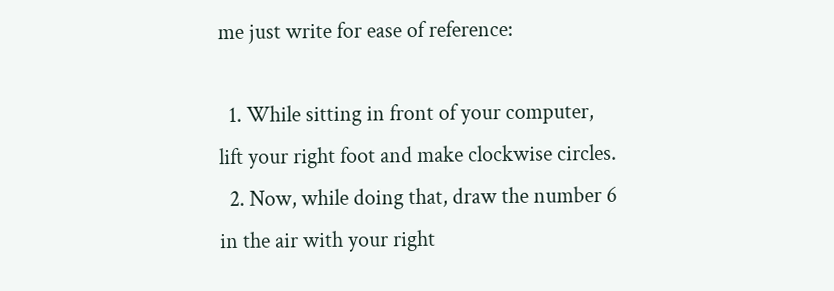me just write for ease of reference:

  1. While sitting in front of your computer, lift your right foot and make clockwise circles.
  2. Now, while doing that, draw the number 6 in the air with your right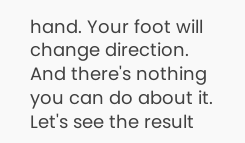hand. Your foot will change direction. And there's nothing you can do about it.
Let's see the result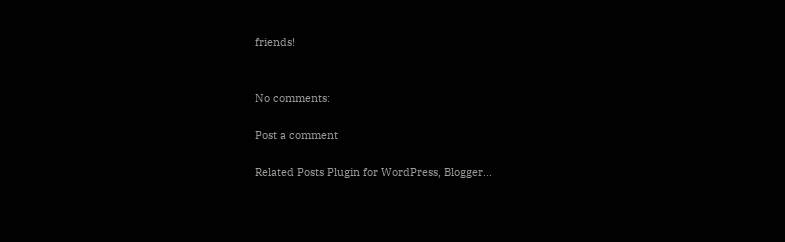friends!


No comments:

Post a comment

Related Posts Plugin for WordPress, Blogger...